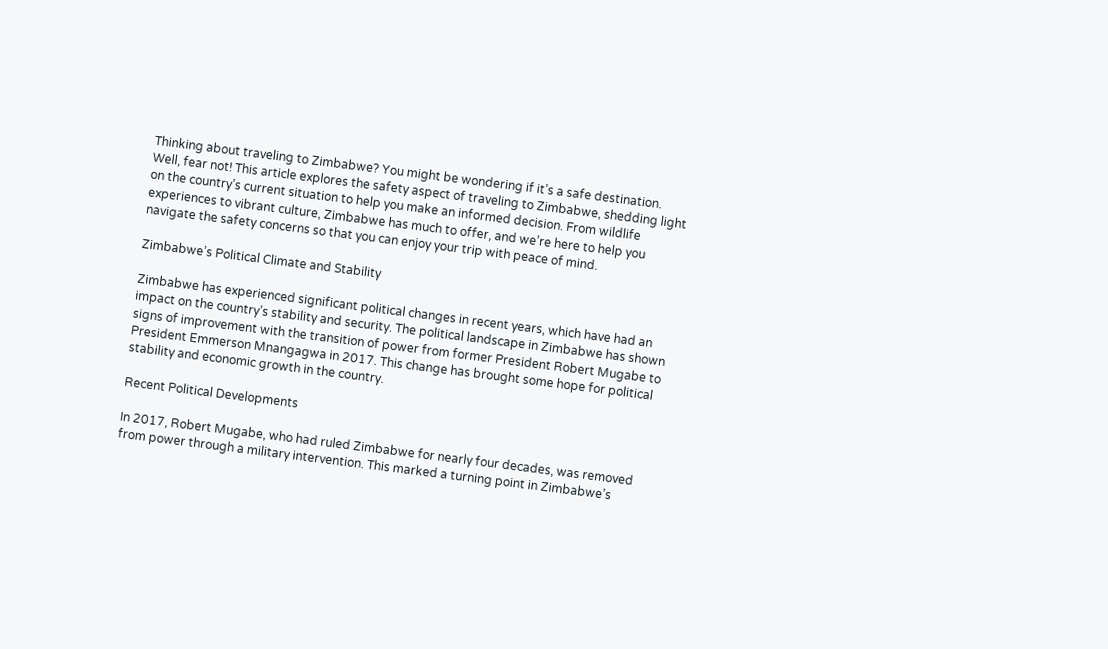Thinking about traveling to Zimbabwe? You might be wondering if it’s a safe destination. Well, fear not! This article explores the safety aspect of traveling to Zimbabwe, shedding light on the country’s current situation to help you make an informed decision. From wildlife experiences to vibrant culture, Zimbabwe has much to offer, and we’re here to help you navigate the safety concerns so that you can enjoy your trip with peace of mind.

Zimbabwe’s Political Climate and Stability

Zimbabwe has experienced significant political changes in recent years, which have had an impact on the country’s stability and security. The political landscape in Zimbabwe has shown signs of improvement with the transition of power from former President Robert Mugabe to President Emmerson Mnangagwa in 2017. This change has brought some hope for political stability and economic growth in the country.

Recent Political Developments

In 2017, Robert Mugabe, who had ruled Zimbabwe for nearly four decades, was removed from power through a military intervention. This marked a turning point in Zimbabwe’s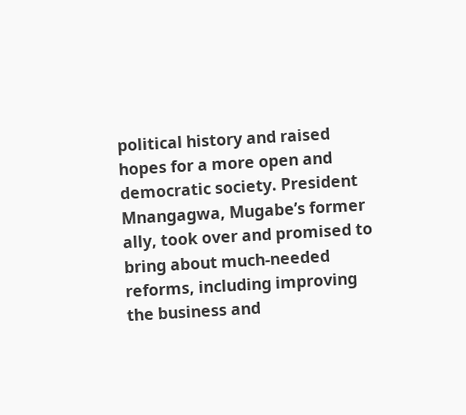political history and raised hopes for a more open and democratic society. President Mnangagwa, Mugabe’s former ally, took over and promised to bring about much-needed reforms, including improving the business and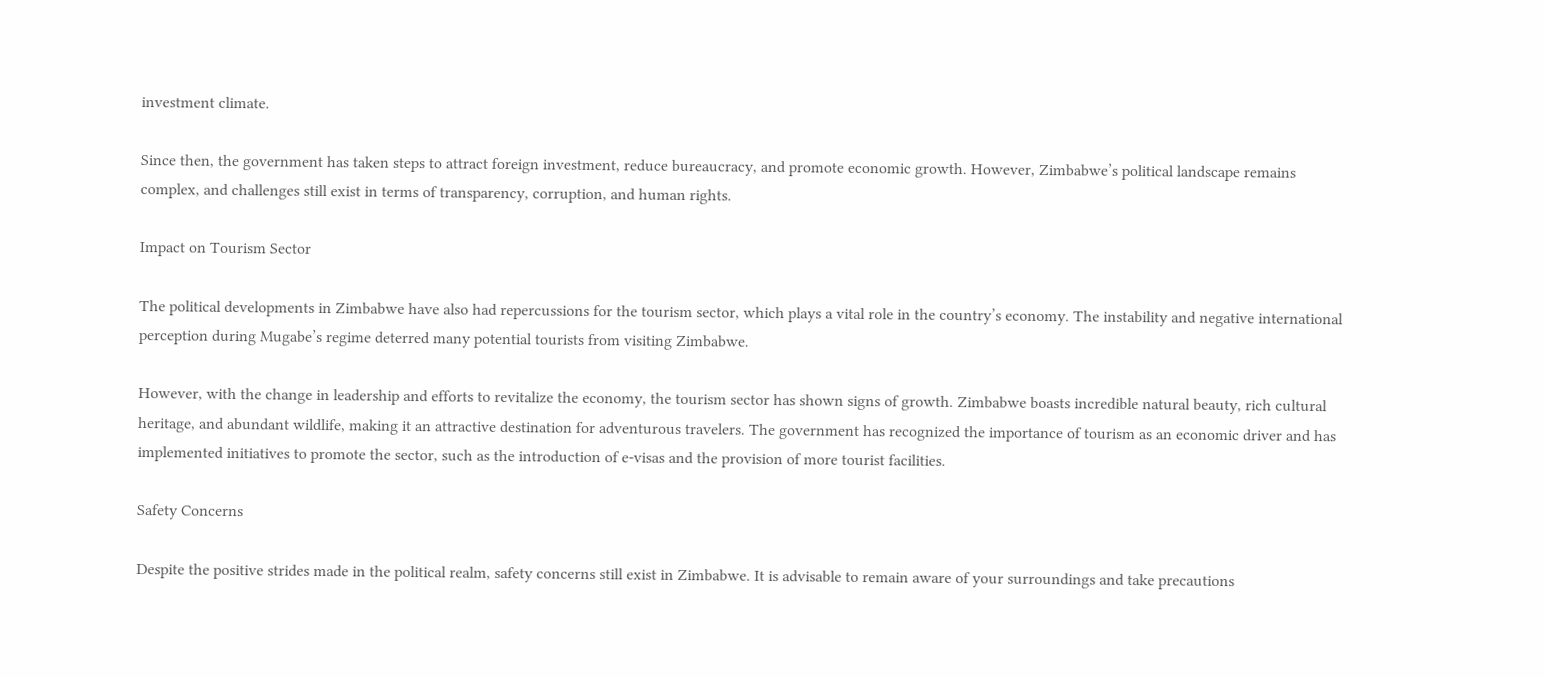investment climate.

Since then, the government has taken steps to attract foreign investment, reduce bureaucracy, and promote economic growth. However, Zimbabwe’s political landscape remains complex, and challenges still exist in terms of transparency, corruption, and human rights.

Impact on Tourism Sector

The political developments in Zimbabwe have also had repercussions for the tourism sector, which plays a vital role in the country’s economy. The instability and negative international perception during Mugabe’s regime deterred many potential tourists from visiting Zimbabwe.

However, with the change in leadership and efforts to revitalize the economy, the tourism sector has shown signs of growth. Zimbabwe boasts incredible natural beauty, rich cultural heritage, and abundant wildlife, making it an attractive destination for adventurous travelers. The government has recognized the importance of tourism as an economic driver and has implemented initiatives to promote the sector, such as the introduction of e-visas and the provision of more tourist facilities.

Safety Concerns

Despite the positive strides made in the political realm, safety concerns still exist in Zimbabwe. It is advisable to remain aware of your surroundings and take precautions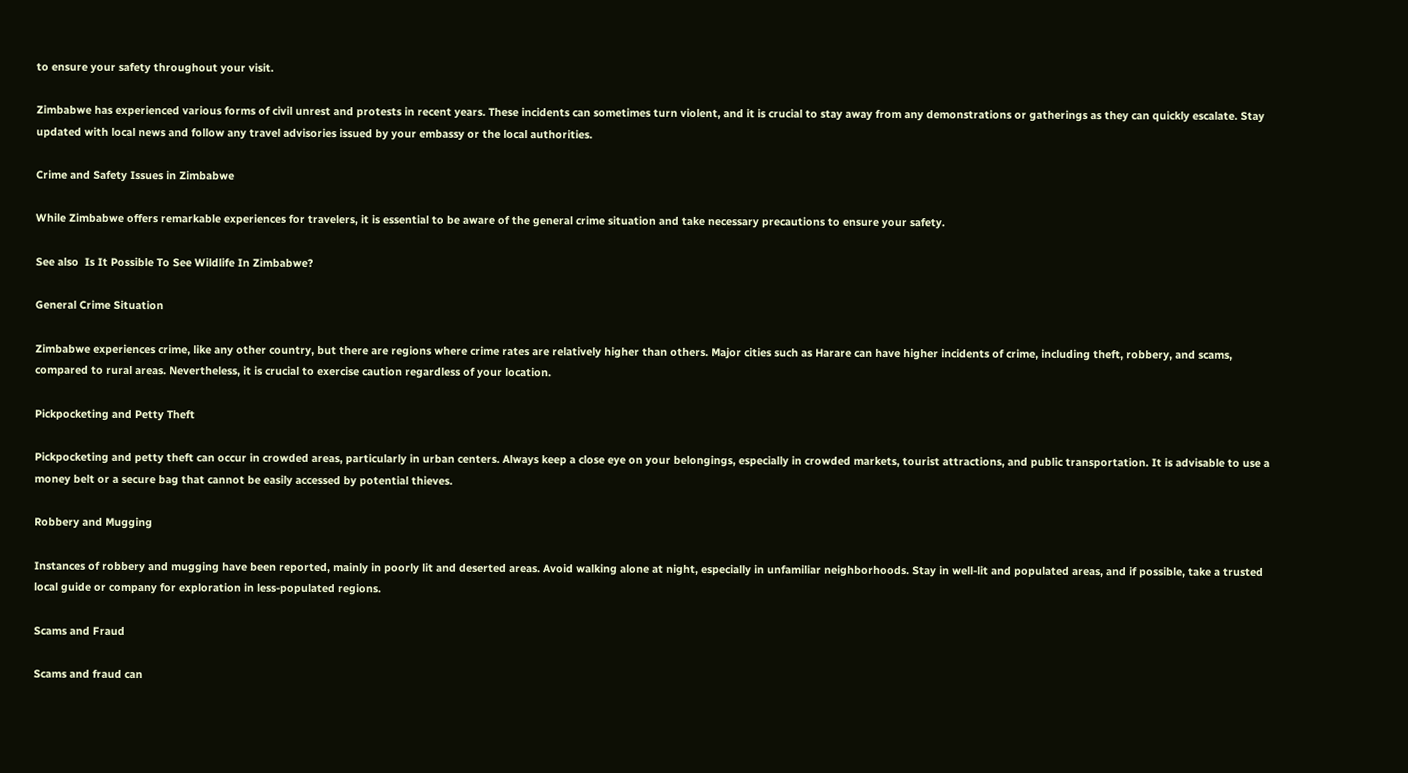to ensure your safety throughout your visit.

Zimbabwe has experienced various forms of civil unrest and protests in recent years. These incidents can sometimes turn violent, and it is crucial to stay away from any demonstrations or gatherings as they can quickly escalate. Stay updated with local news and follow any travel advisories issued by your embassy or the local authorities.

Crime and Safety Issues in Zimbabwe

While Zimbabwe offers remarkable experiences for travelers, it is essential to be aware of the general crime situation and take necessary precautions to ensure your safety.

See also  Is It Possible To See Wildlife In Zimbabwe?

General Crime Situation

Zimbabwe experiences crime, like any other country, but there are regions where crime rates are relatively higher than others. Major cities such as Harare can have higher incidents of crime, including theft, robbery, and scams, compared to rural areas. Nevertheless, it is crucial to exercise caution regardless of your location.

Pickpocketing and Petty Theft

Pickpocketing and petty theft can occur in crowded areas, particularly in urban centers. Always keep a close eye on your belongings, especially in crowded markets, tourist attractions, and public transportation. It is advisable to use a money belt or a secure bag that cannot be easily accessed by potential thieves.

Robbery and Mugging

Instances of robbery and mugging have been reported, mainly in poorly lit and deserted areas. Avoid walking alone at night, especially in unfamiliar neighborhoods. Stay in well-lit and populated areas, and if possible, take a trusted local guide or company for exploration in less-populated regions.

Scams and Fraud

Scams and fraud can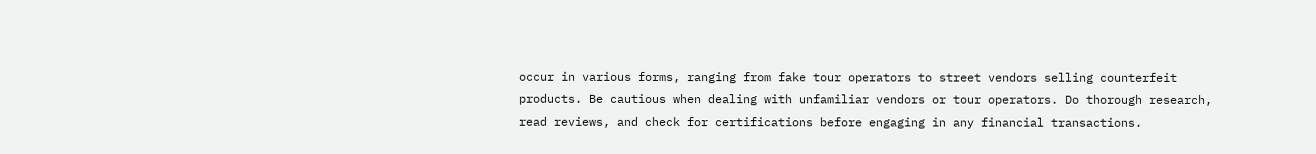occur in various forms, ranging from fake tour operators to street vendors selling counterfeit products. Be cautious when dealing with unfamiliar vendors or tour operators. Do thorough research, read reviews, and check for certifications before engaging in any financial transactions.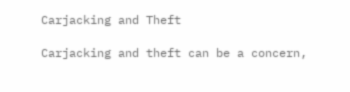Carjacking and Theft

Carjacking and theft can be a concern,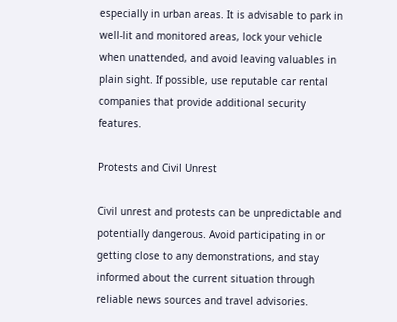especially in urban areas. It is advisable to park in well-lit and monitored areas, lock your vehicle when unattended, and avoid leaving valuables in plain sight. If possible, use reputable car rental companies that provide additional security features.

Protests and Civil Unrest

Civil unrest and protests can be unpredictable and potentially dangerous. Avoid participating in or getting close to any demonstrations, and stay informed about the current situation through reliable news sources and travel advisories.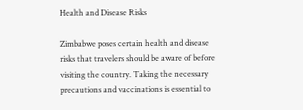Health and Disease Risks

Zimbabwe poses certain health and disease risks that travelers should be aware of before visiting the country. Taking the necessary precautions and vaccinations is essential to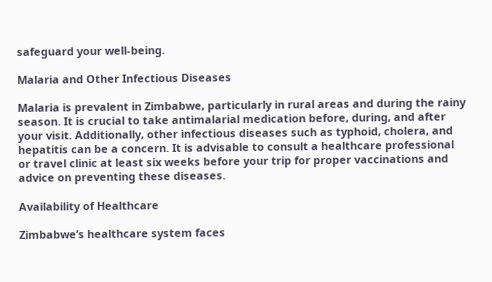safeguard your well-being.

Malaria and Other Infectious Diseases

Malaria is prevalent in Zimbabwe, particularly in rural areas and during the rainy season. It is crucial to take antimalarial medication before, during, and after your visit. Additionally, other infectious diseases such as typhoid, cholera, and hepatitis can be a concern. It is advisable to consult a healthcare professional or travel clinic at least six weeks before your trip for proper vaccinations and advice on preventing these diseases.

Availability of Healthcare

Zimbabwe’s healthcare system faces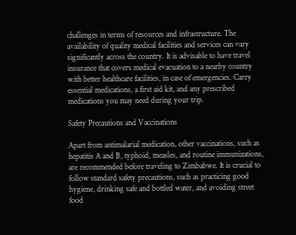challenges in terms of resources and infrastructure. The availability of quality medical facilities and services can vary significantly across the country. It is advisable to have travel insurance that covers medical evacuation to a nearby country with better healthcare facilities, in case of emergencies. Carry essential medications, a first aid kit, and any prescribed medications you may need during your trip.

Safety Precautions and Vaccinations

Apart from antimalarial medication, other vaccinations, such as hepatitis A and B, typhoid, measles, and routine immunizations, are recommended before traveling to Zimbabwe. It is crucial to follow standard safety precautions, such as practicing good hygiene, drinking safe and bottled water, and avoiding street food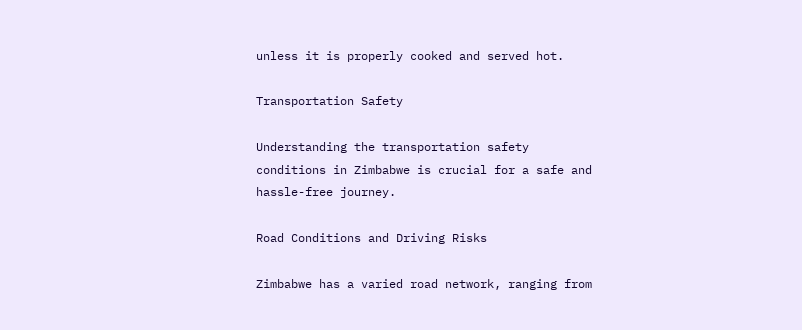unless it is properly cooked and served hot.

Transportation Safety

Understanding the transportation safety conditions in Zimbabwe is crucial for a safe and hassle-free journey.

Road Conditions and Driving Risks

Zimbabwe has a varied road network, ranging from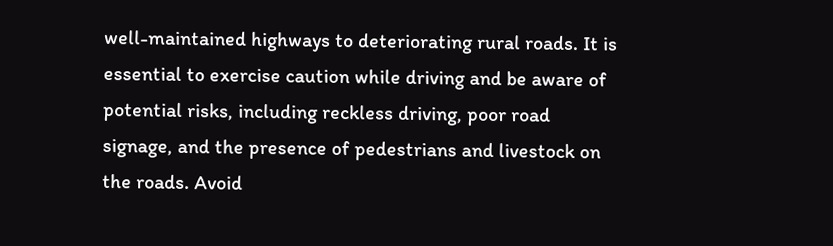well-maintained highways to deteriorating rural roads. It is essential to exercise caution while driving and be aware of potential risks, including reckless driving, poor road signage, and the presence of pedestrians and livestock on the roads. Avoid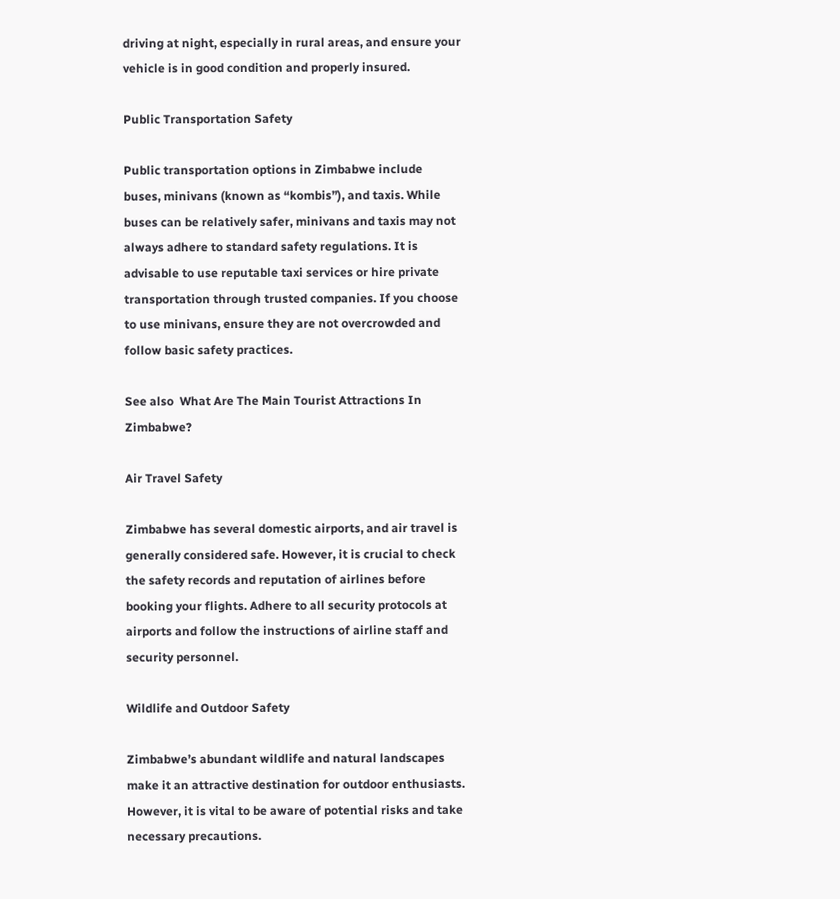driving at night, especially in rural areas, and ensure your vehicle is in good condition and properly insured.

Public Transportation Safety

Public transportation options in Zimbabwe include buses, minivans (known as “kombis”), and taxis. While buses can be relatively safer, minivans and taxis may not always adhere to standard safety regulations. It is advisable to use reputable taxi services or hire private transportation through trusted companies. If you choose to use minivans, ensure they are not overcrowded and follow basic safety practices.

See also  What Are The Main Tourist Attractions In Zimbabwe?

Air Travel Safety

Zimbabwe has several domestic airports, and air travel is generally considered safe. However, it is crucial to check the safety records and reputation of airlines before booking your flights. Adhere to all security protocols at airports and follow the instructions of airline staff and security personnel.

Wildlife and Outdoor Safety

Zimbabwe’s abundant wildlife and natural landscapes make it an attractive destination for outdoor enthusiasts. However, it is vital to be aware of potential risks and take necessary precautions.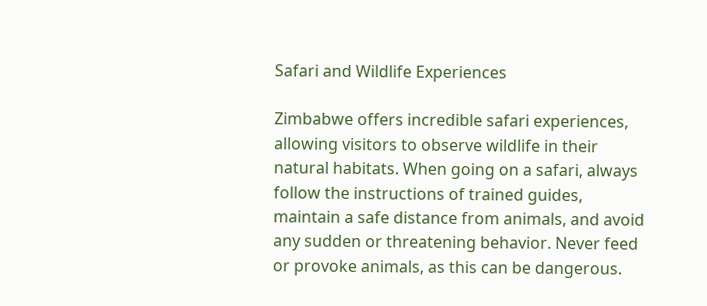Safari and Wildlife Experiences

Zimbabwe offers incredible safari experiences, allowing visitors to observe wildlife in their natural habitats. When going on a safari, always follow the instructions of trained guides, maintain a safe distance from animals, and avoid any sudden or threatening behavior. Never feed or provoke animals, as this can be dangerous.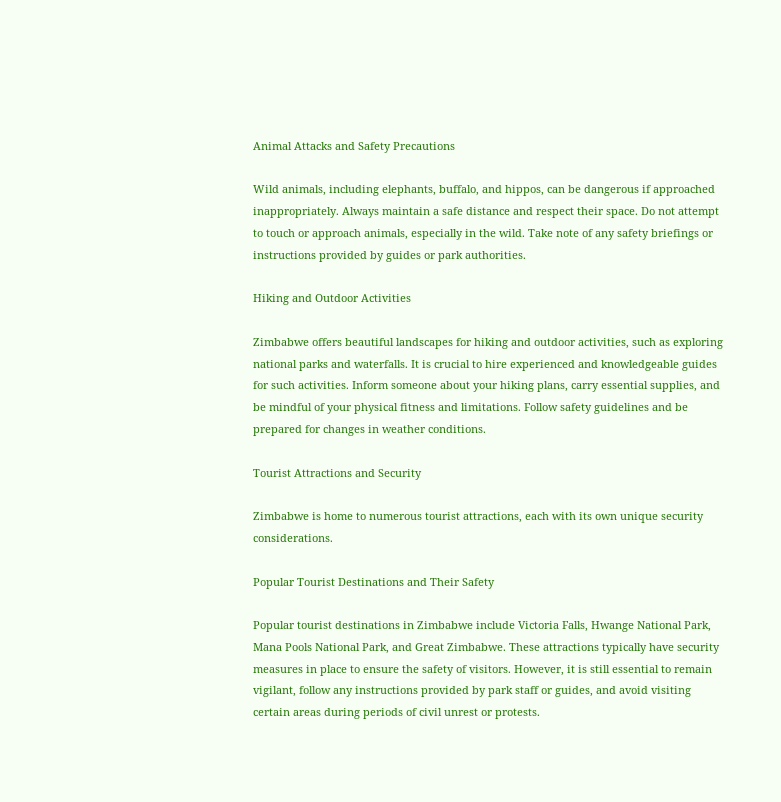Animal Attacks and Safety Precautions

Wild animals, including elephants, buffalo, and hippos, can be dangerous if approached inappropriately. Always maintain a safe distance and respect their space. Do not attempt to touch or approach animals, especially in the wild. Take note of any safety briefings or instructions provided by guides or park authorities.

Hiking and Outdoor Activities

Zimbabwe offers beautiful landscapes for hiking and outdoor activities, such as exploring national parks and waterfalls. It is crucial to hire experienced and knowledgeable guides for such activities. Inform someone about your hiking plans, carry essential supplies, and be mindful of your physical fitness and limitations. Follow safety guidelines and be prepared for changes in weather conditions.

Tourist Attractions and Security

Zimbabwe is home to numerous tourist attractions, each with its own unique security considerations.

Popular Tourist Destinations and Their Safety

Popular tourist destinations in Zimbabwe include Victoria Falls, Hwange National Park, Mana Pools National Park, and Great Zimbabwe. These attractions typically have security measures in place to ensure the safety of visitors. However, it is still essential to remain vigilant, follow any instructions provided by park staff or guides, and avoid visiting certain areas during periods of civil unrest or protests.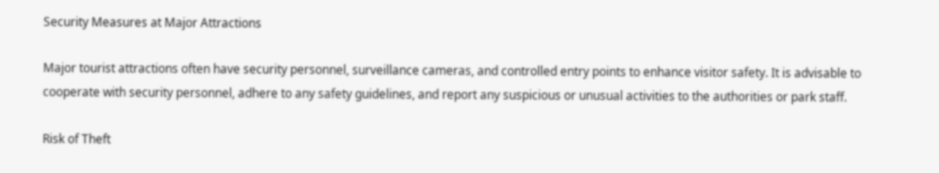Security Measures at Major Attractions

Major tourist attractions often have security personnel, surveillance cameras, and controlled entry points to enhance visitor safety. It is advisable to cooperate with security personnel, adhere to any safety guidelines, and report any suspicious or unusual activities to the authorities or park staff.

Risk of Theft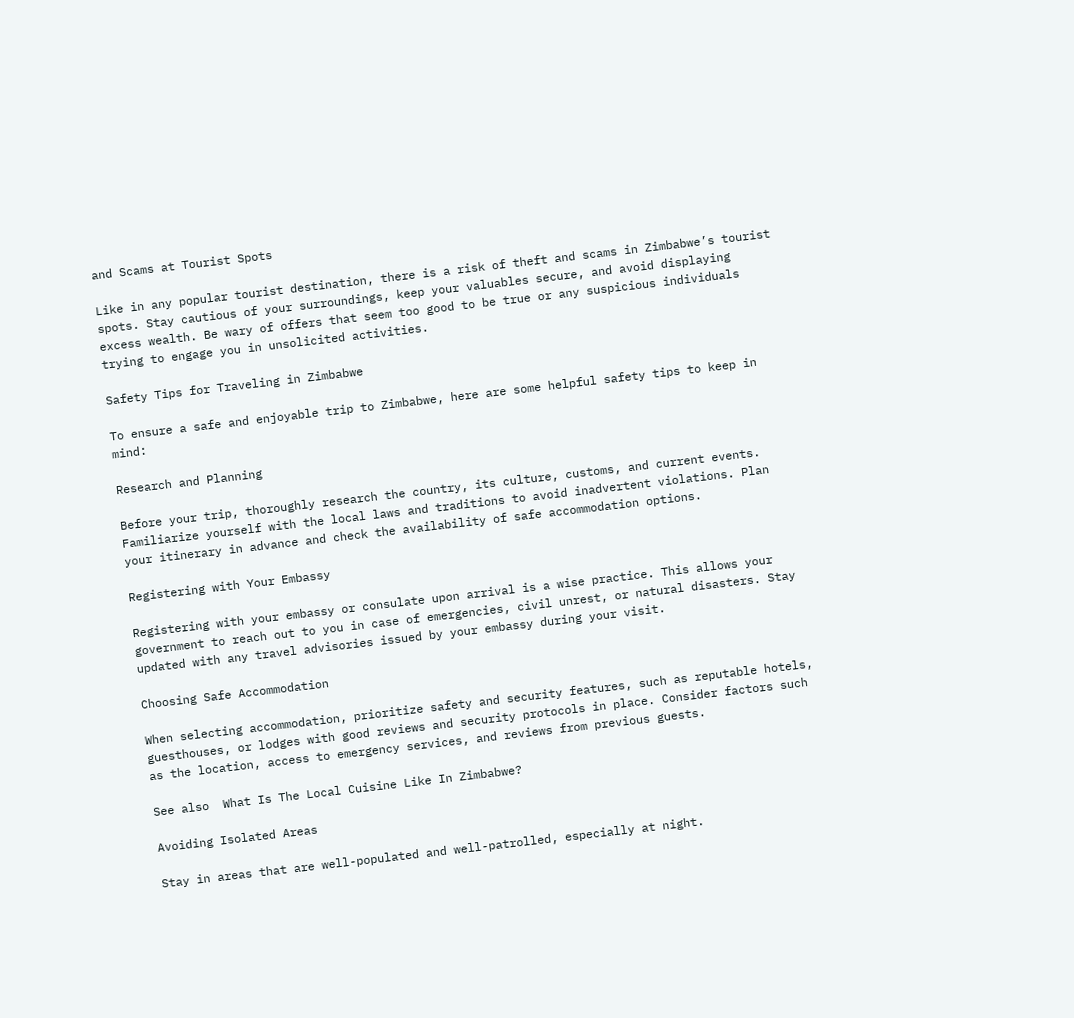and Scams at Tourist Spots

Like in any popular tourist destination, there is a risk of theft and scams in Zimbabwe’s tourist spots. Stay cautious of your surroundings, keep your valuables secure, and avoid displaying excess wealth. Be wary of offers that seem too good to be true or any suspicious individuals trying to engage you in unsolicited activities.

Safety Tips for Traveling in Zimbabwe

To ensure a safe and enjoyable trip to Zimbabwe, here are some helpful safety tips to keep in mind:

Research and Planning

Before your trip, thoroughly research the country, its culture, customs, and current events. Familiarize yourself with the local laws and traditions to avoid inadvertent violations. Plan your itinerary in advance and check the availability of safe accommodation options.

Registering with Your Embassy

Registering with your embassy or consulate upon arrival is a wise practice. This allows your government to reach out to you in case of emergencies, civil unrest, or natural disasters. Stay updated with any travel advisories issued by your embassy during your visit.

Choosing Safe Accommodation

When selecting accommodation, prioritize safety and security features, such as reputable hotels, guesthouses, or lodges with good reviews and security protocols in place. Consider factors such as the location, access to emergency services, and reviews from previous guests.

See also  What Is The Local Cuisine Like In Zimbabwe?

Avoiding Isolated Areas

Stay in areas that are well-populated and well-patrolled, especially at night.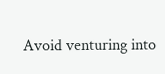Avoid venturing into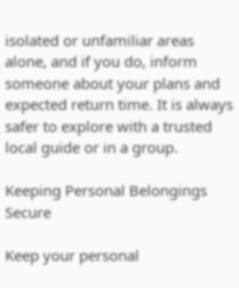isolated or unfamiliar areas alone, and if you do, inform someone about your plans and expected return time. It is always safer to explore with a trusted local guide or in a group.

Keeping Personal Belongings Secure

Keep your personal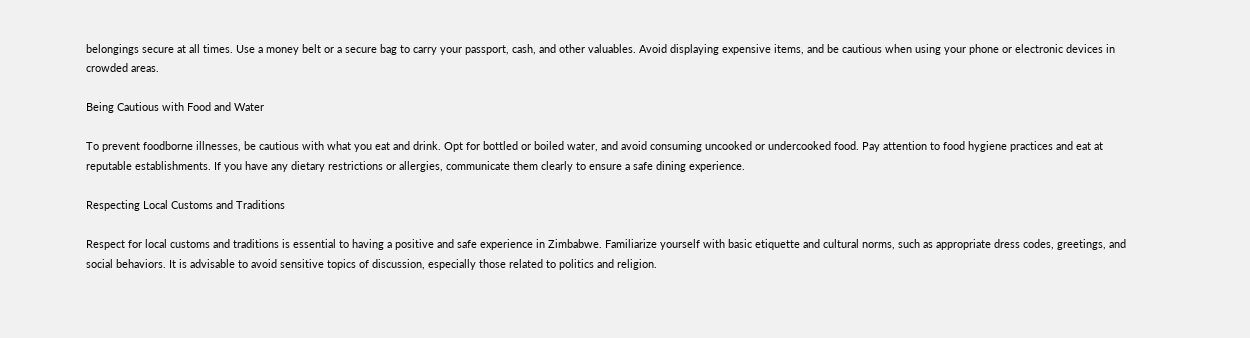belongings secure at all times. Use a money belt or a secure bag to carry your passport, cash, and other valuables. Avoid displaying expensive items, and be cautious when using your phone or electronic devices in crowded areas.

Being Cautious with Food and Water

To prevent foodborne illnesses, be cautious with what you eat and drink. Opt for bottled or boiled water, and avoid consuming uncooked or undercooked food. Pay attention to food hygiene practices and eat at reputable establishments. If you have any dietary restrictions or allergies, communicate them clearly to ensure a safe dining experience.

Respecting Local Customs and Traditions

Respect for local customs and traditions is essential to having a positive and safe experience in Zimbabwe. Familiarize yourself with basic etiquette and cultural norms, such as appropriate dress codes, greetings, and social behaviors. It is advisable to avoid sensitive topics of discussion, especially those related to politics and religion.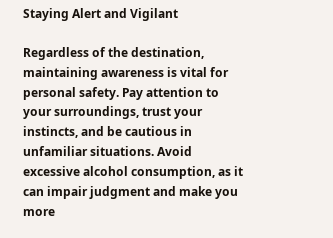Staying Alert and Vigilant

Regardless of the destination, maintaining awareness is vital for personal safety. Pay attention to your surroundings, trust your instincts, and be cautious in unfamiliar situations. Avoid excessive alcohol consumption, as it can impair judgment and make you more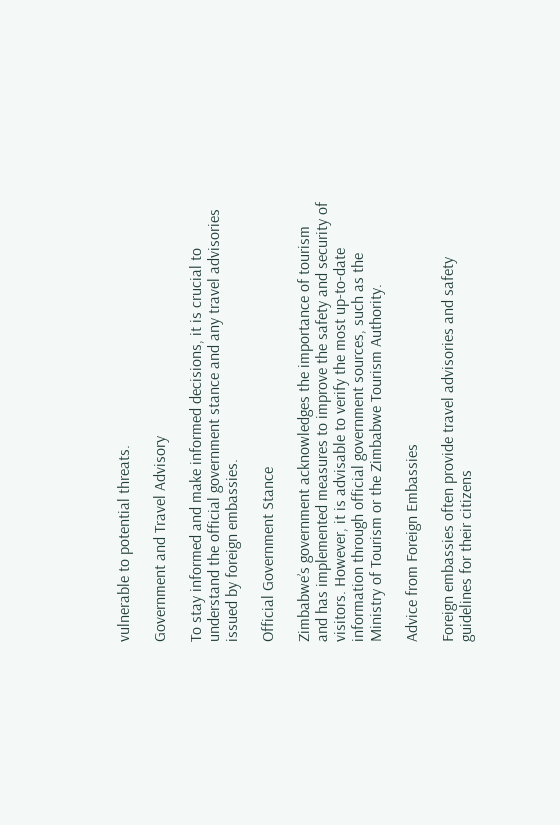vulnerable to potential threats.

Government and Travel Advisory

To stay informed and make informed decisions, it is crucial to understand the official government stance and any travel advisories issued by foreign embassies.

Official Government Stance

Zimbabwe’s government acknowledges the importance of tourism and has implemented measures to improve the safety and security of visitors. However, it is advisable to verify the most up-to-date information through official government sources, such as the Ministry of Tourism or the Zimbabwe Tourism Authority.

Advice from Foreign Embassies

Foreign embassies often provide travel advisories and safety guidelines for their citizens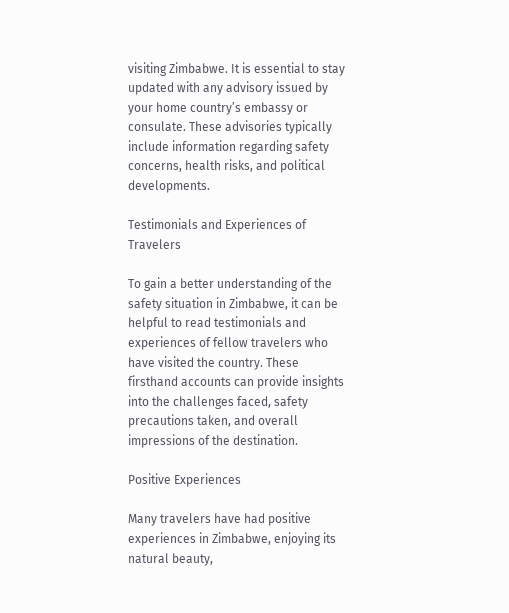visiting Zimbabwe. It is essential to stay updated with any advisory issued by your home country’s embassy or consulate. These advisories typically include information regarding safety concerns, health risks, and political developments.

Testimonials and Experiences of Travelers

To gain a better understanding of the safety situation in Zimbabwe, it can be helpful to read testimonials and experiences of fellow travelers who have visited the country. These firsthand accounts can provide insights into the challenges faced, safety precautions taken, and overall impressions of the destination.

Positive Experiences

Many travelers have had positive experiences in Zimbabwe, enjoying its natural beauty,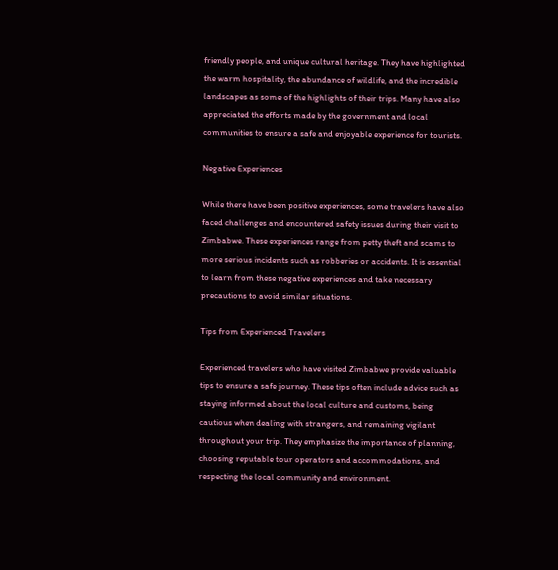friendly people, and unique cultural heritage. They have highlighted the warm hospitality, the abundance of wildlife, and the incredible landscapes as some of the highlights of their trips. Many have also appreciated the efforts made by the government and local communities to ensure a safe and enjoyable experience for tourists.

Negative Experiences

While there have been positive experiences, some travelers have also faced challenges and encountered safety issues during their visit to Zimbabwe. These experiences range from petty theft and scams to more serious incidents such as robberies or accidents. It is essential to learn from these negative experiences and take necessary precautions to avoid similar situations.

Tips from Experienced Travelers

Experienced travelers who have visited Zimbabwe provide valuable tips to ensure a safe journey. These tips often include advice such as staying informed about the local culture and customs, being cautious when dealing with strangers, and remaining vigilant throughout your trip. They emphasize the importance of planning, choosing reputable tour operators and accommodations, and respecting the local community and environment.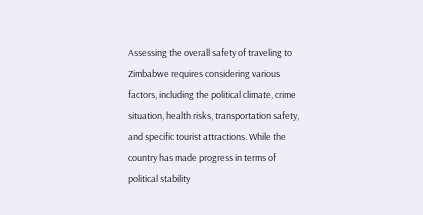Assessing the overall safety of traveling to Zimbabwe requires considering various factors, including the political climate, crime situation, health risks, transportation safety, and specific tourist attractions. While the country has made progress in terms of political stability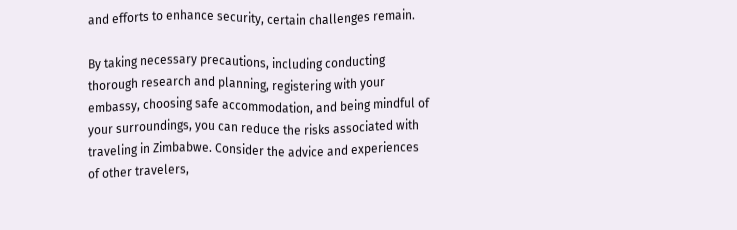and efforts to enhance security, certain challenges remain.

By taking necessary precautions, including conducting thorough research and planning, registering with your embassy, choosing safe accommodation, and being mindful of your surroundings, you can reduce the risks associated with traveling in Zimbabwe. Consider the advice and experiences of other travelers,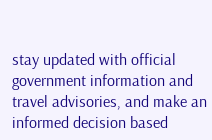stay updated with official government information and travel advisories, and make an informed decision based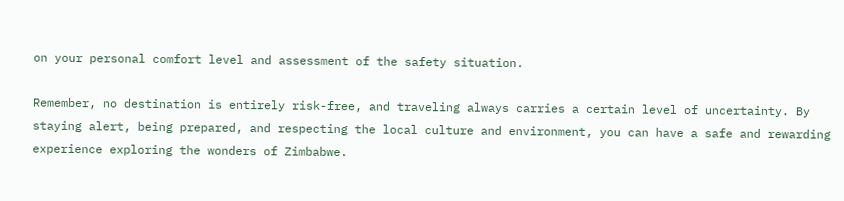on your personal comfort level and assessment of the safety situation.

Remember, no destination is entirely risk-free, and traveling always carries a certain level of uncertainty. By staying alert, being prepared, and respecting the local culture and environment, you can have a safe and rewarding experience exploring the wonders of Zimbabwe.